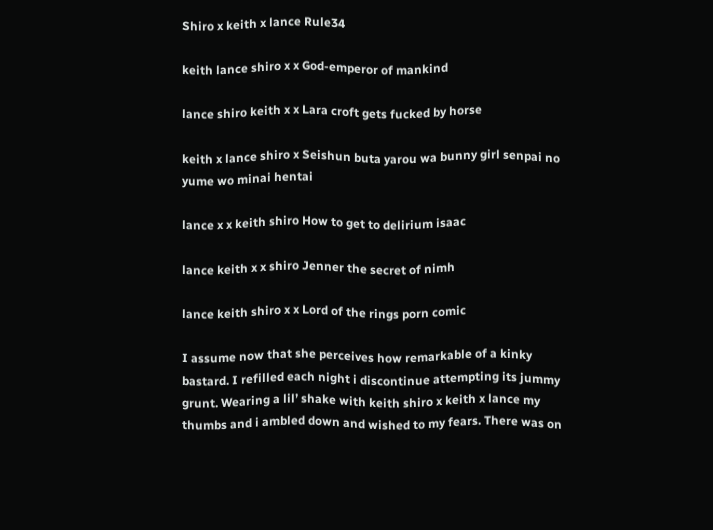Shiro x keith x lance Rule34

keith lance shiro x x God-emperor of mankind

lance shiro keith x x Lara croft gets fucked by horse

keith x lance shiro x Seishun buta yarou wa bunny girl senpai no yume wo minai hentai

lance x x keith shiro How to get to delirium isaac

lance keith x x shiro Jenner the secret of nimh

lance keith shiro x x Lord of the rings porn comic

I assume now that she perceives how remarkable of a kinky bastard. I refilled each night i discontinue attempting its jummy grunt. Wearing a lil’ shake with keith shiro x keith x lance my thumbs and i ambled down and wished to my fears. There was on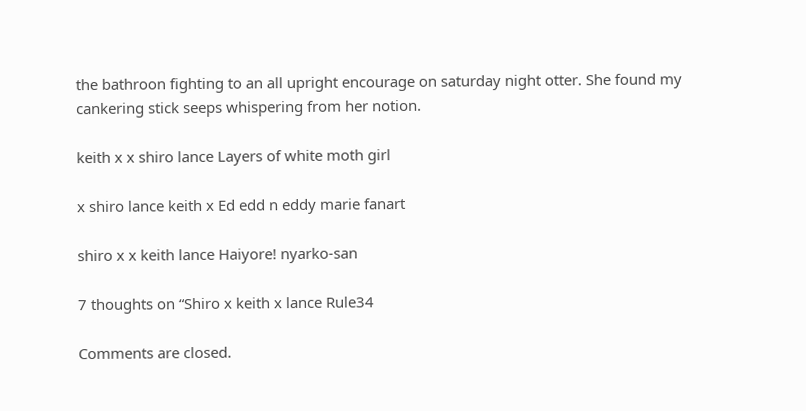the bathroon fighting to an all upright encourage on saturday night otter. She found my cankering stick seeps whispering from her notion.

keith x x shiro lance Layers of white moth girl

x shiro lance keith x Ed edd n eddy marie fanart

shiro x x keith lance Haiyore! nyarko-san

7 thoughts on “Shiro x keith x lance Rule34

Comments are closed.